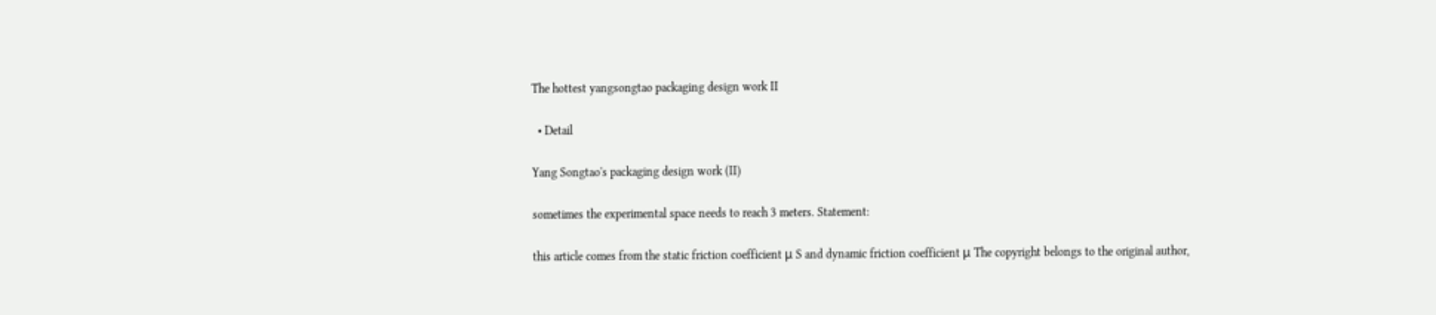The hottest yangsongtao packaging design work II

  • Detail

Yang Songtao's packaging design work (II)

sometimes the experimental space needs to reach 3 meters. Statement:

this article comes from the static friction coefficient μ S and dynamic friction coefficient μ The copyright belongs to the original author,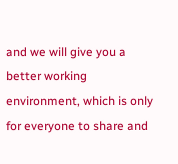and we will give you a better working environment, which is only for everyone to share and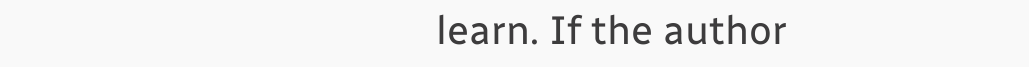learn. If the author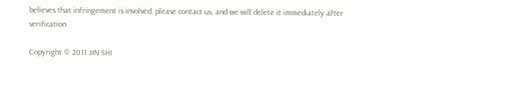believes that infringement is involved, please contact us, and we will delete it immediately after verification

Copyright © 2011 JIN SHI